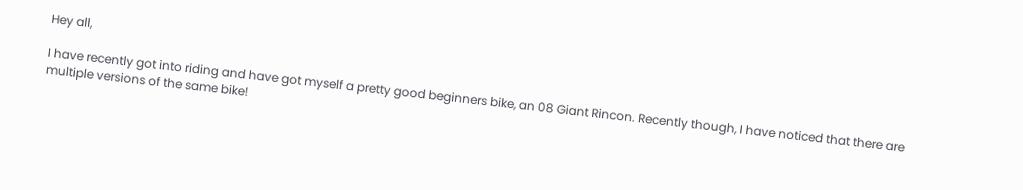Hey all,

I have recently got into riding and have got myself a pretty good beginners bike, an 08 Giant Rincon. Recently though, I have noticed that there are multiple versions of the same bike!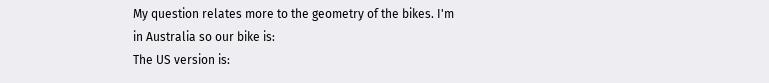My question relates more to the geometry of the bikes. I'm in Australia so our bike is:
The US version is: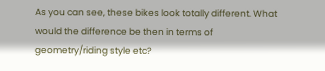As you can see, these bikes look totally different. What would the difference be then in terms of geometry/riding style etc?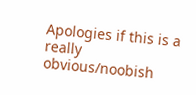Apologies if this is a really obvious/noobish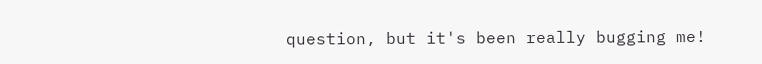question, but it's been really bugging me!